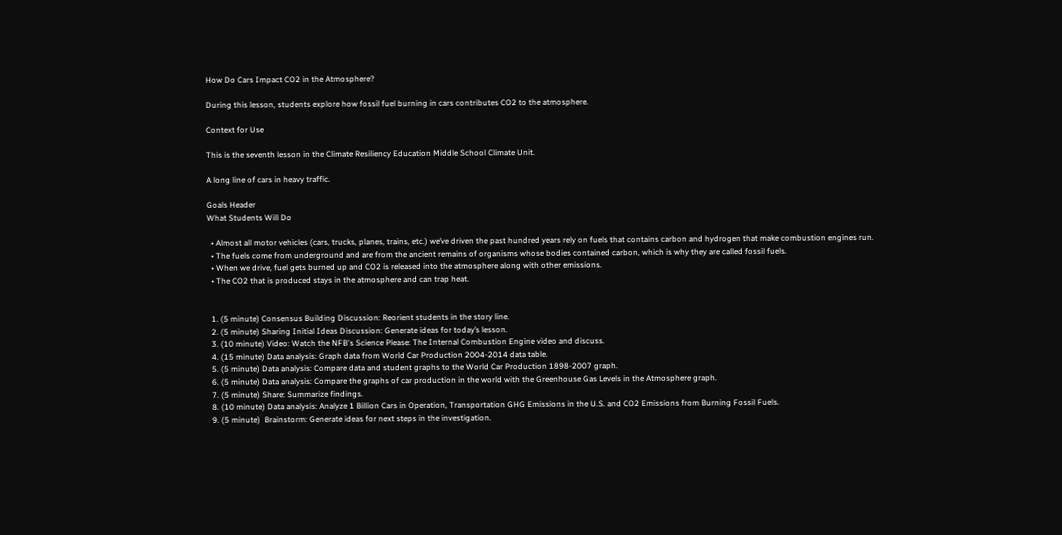How Do Cars Impact CO2 in the Atmosphere?

During this lesson, students explore how fossil fuel burning in cars contributes CO2 to the atmosphere.

Context for Use

This is the seventh lesson in the Climate Resiliency Education Middle School Climate Unit.

A long line of cars in heavy traffic.

Goals Header
What Students Will Do

  • Almost all motor vehicles (cars, trucks, planes, trains, etc.) we’ve driven the past hundred years rely on fuels that contains carbon and hydrogen that make combustion engines run.
  • The fuels come from underground and are from the ancient remains of organisms whose bodies contained carbon, which is why they are called fossil fuels.
  • When we drive, fuel gets burned up and CO2 is released into the atmosphere along with other emissions.
  • The CO2 that is produced stays in the atmosphere and can trap heat.


  1. (5 minute) Consensus Building Discussion: Reorient students in the story line.
  2. (5 minute) Sharing Initial Ideas Discussion: Generate ideas for today’s lesson.
  3. (10 minute) Video: Watch the NFB's Science Please: The Internal Combustion Engine video and discuss.
  4. (15 minute) Data analysis: Graph data from World Car Production 2004-2014 data table.
  5. (5 minute) Data analysis: Compare data and student graphs to the World Car Production 1898-2007 graph.
  6. (5 minute) Data analysis: Compare the graphs of car production in the world with the Greenhouse Gas Levels in the Atmosphere graph.
  7. (5 minute) Share: Summarize findings.
  8. (10 minute) Data analysis: Analyze 1 Billion Cars in Operation, Transportation GHG Emissions in the U.S. and CO2 Emissions from Burning Fossil Fuels.
  9. (5 minute)  Brainstorm: Generate ideas for next steps in the investigation.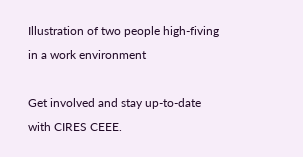Illustration of two people high-fiving in a work environment

Get involved and stay up-to-date with CIRES CEEE.